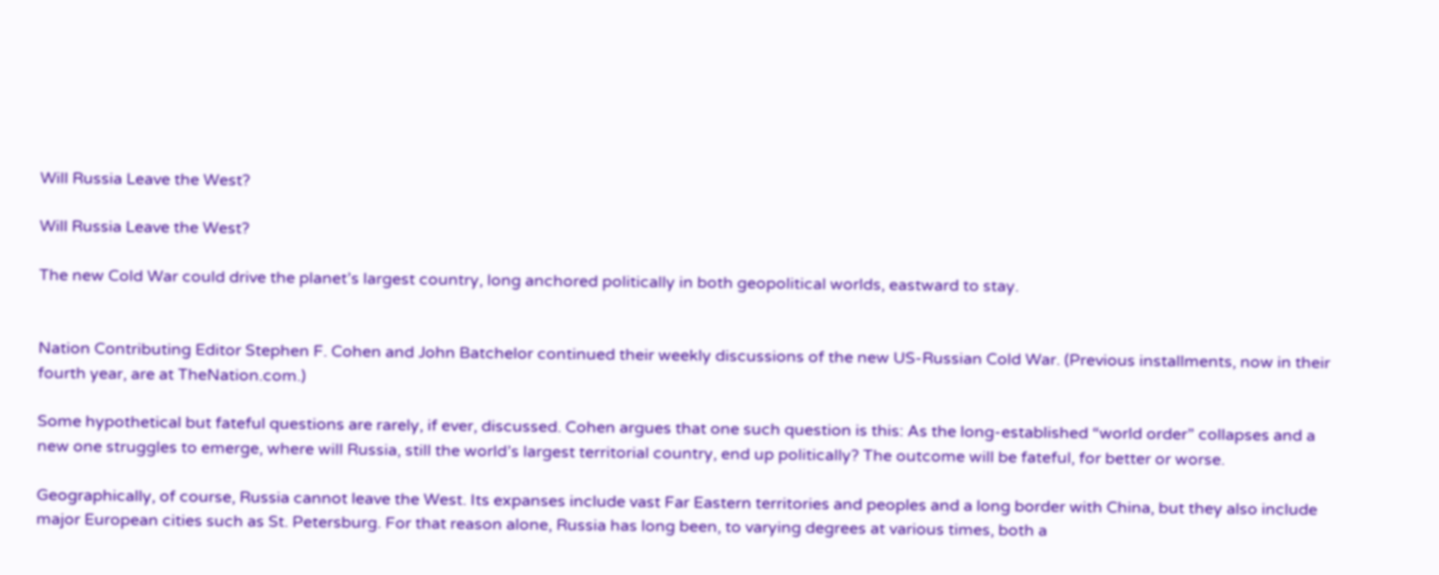Will Russia Leave the West?

Will Russia Leave the West?

The new Cold War could drive the planet’s largest country, long anchored politically in both geopolitical worlds, eastward to stay.


Nation Contributing Editor Stephen F. Cohen and John Batchelor continued their weekly discussions of the new US-Russian Cold War. (Previous installments, now in their fourth year, are at TheNation.com.)

Some hypothetical but fateful questions are rarely, if ever, discussed. Cohen argues that one such question is this: As the long-established “world order” collapses and a new one struggles to emerge, where will Russia, still the world’s largest territorial country, end up politically? The outcome will be fateful, for better or worse.

Geographically, of course, Russia cannot leave the West. Its expanses include vast Far Eastern territories and peoples and a long border with China, but they also include major European cities such as St. Petersburg. For that reason alone, Russia has long been, to varying degrees at various times, both a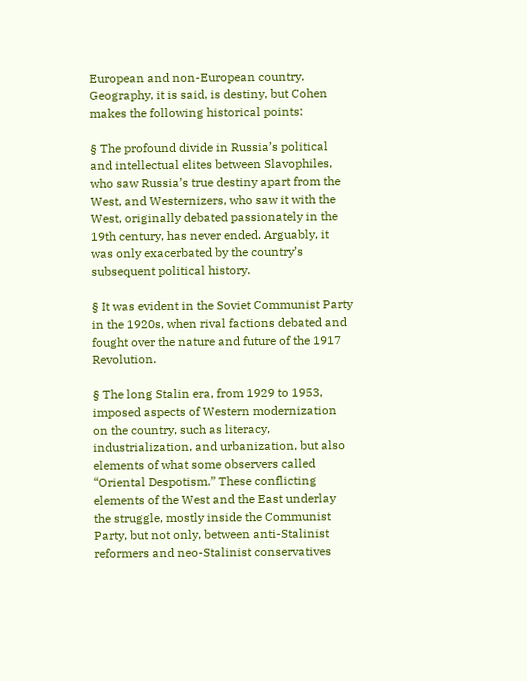European and non-European country. Geography, it is said, is destiny, but Cohen makes the following historical points:

§ The profound divide in Russia’s political and intellectual elites between Slavophiles, who saw Russia’s true destiny apart from the West, and Westernizers, who saw it with the West, originally debated passionately in the 19th century, has never ended. Arguably, it was only exacerbated by the country’s subsequent political history.

§ It was evident in the Soviet Communist Party in the 1920s, when rival factions debated and fought over the nature and future of the 1917 Revolution.

§ The long Stalin era, from 1929 to 1953, imposed aspects of Western modernization on the country, such as literacy, industrialization, and urbanization, but also elements of what some observers called “Oriental Despotism.” These conflicting elements of the West and the East underlay the struggle, mostly inside the Communist Party, but not only, between anti-Stalinist reformers and neo-Stalinist conservatives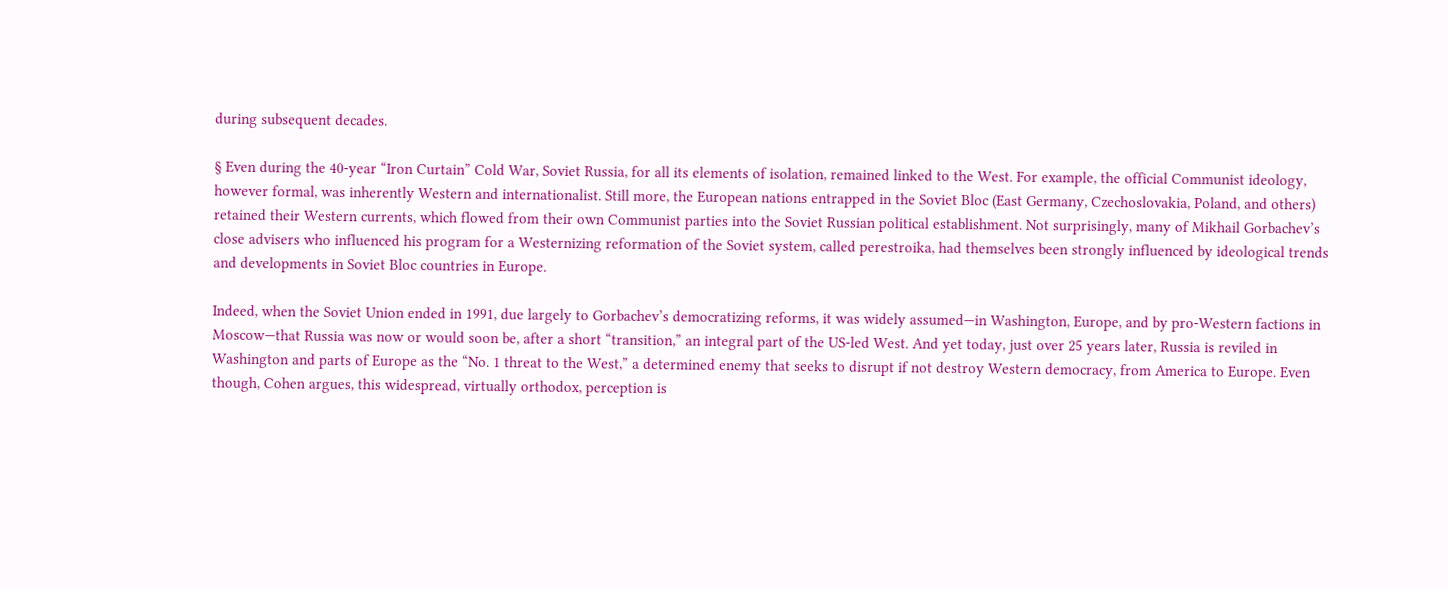during subsequent decades.

§ Even during the 40-year “Iron Curtain” Cold War, Soviet Russia, for all its elements of isolation, remained linked to the West. For example, the official Communist ideology, however formal, was inherently Western and internationalist. Still more, the European nations entrapped in the Soviet Bloc (East Germany, Czechoslovakia, Poland, and others) retained their Western currents, which flowed from their own Communist parties into the Soviet Russian political establishment. Not surprisingly, many of Mikhail Gorbachev’s close advisers who influenced his program for a Westernizing reformation of the Soviet system, called perestroika, had themselves been strongly influenced by ideological trends and developments in Soviet Bloc countries in Europe.

Indeed, when the Soviet Union ended in 1991, due largely to Gorbachev’s democratizing reforms, it was widely assumed—in Washington, Europe, and by pro-Western factions in Moscow—that Russia was now or would soon be, after a short “transition,” an integral part of the US-led West. And yet today, just over 25 years later, Russia is reviled in Washington and parts of Europe as the “No. 1 threat to the West,” a determined enemy that seeks to disrupt if not destroy Western democracy, from America to Europe. Even though, Cohen argues, this widespread, virtually orthodox, perception is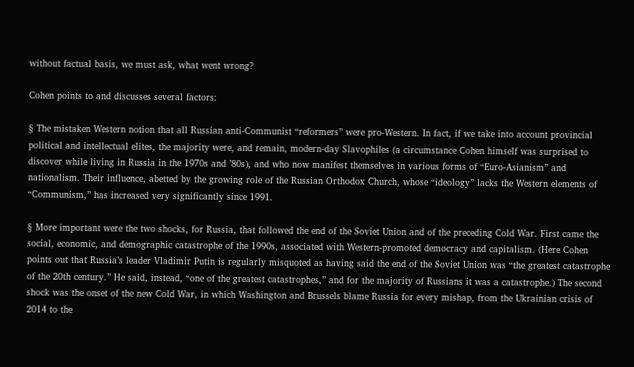without factual basis, we must ask, what went wrong?

Cohen points to and discusses several factors:

§ The mistaken Western notion that all Russian anti-Communist “reformers” were pro-Western. In fact, if we take into account provincial political and intellectual elites, the majority were, and remain, modern-day Slavophiles (a circumstance Cohen himself was surprised to discover while living in Russia in the 1970s and ’80s), and who now manifest themselves in various forms of “Euro-Asianism” and nationalism. Their influence, abetted by the growing role of the Russian Orthodox Church, whose “ideology” lacks the Western elements of “Communism,” has increased very significantly since 1991.

§ More important were the two shocks, for Russia, that followed the end of the Soviet Union and of the preceding Cold War. First came the social, economic, and demographic catastrophe of the 1990s, associated with Western-promoted democracy and capitalism. (Here Cohen points out that Russia’s leader Vladimir Putin is regularly misquoted as having said the end of the Soviet Union was “the greatest catastrophe of the 20th century.” He said, instead, “one of the greatest catastrophes,” and for the majority of Russians it was a catastrophe.) The second shock was the onset of the new Cold War, in which Washington and Brussels blame Russia for every mishap, from the Ukrainian crisis of 2014 to the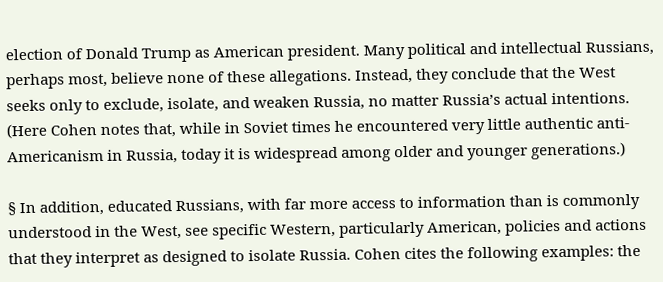election of Donald Trump as American president. Many political and intellectual Russians, perhaps most, believe none of these allegations. Instead, they conclude that the West seeks only to exclude, isolate, and weaken Russia, no matter Russia’s actual intentions. (Here Cohen notes that, while in Soviet times he encountered very little authentic anti-Americanism in Russia, today it is widespread among older and younger generations.)

§ In addition, educated Russians, with far more access to information than is commonly understood in the West, see specific Western, particularly American, policies and actions that they interpret as designed to isolate Russia. Cohen cites the following examples: the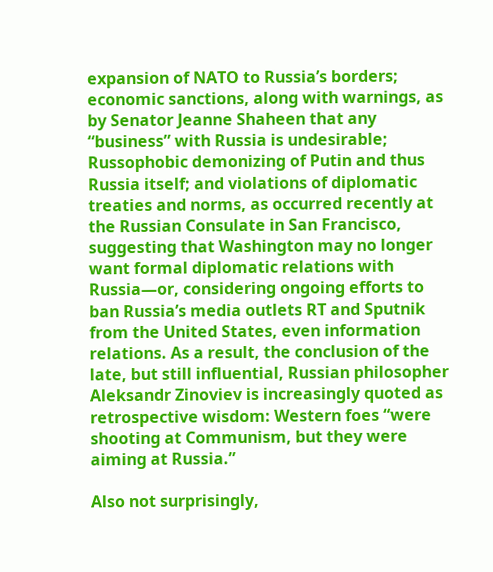expansion of NATO to Russia’s borders; economic sanctions, along with warnings, as by Senator Jeanne Shaheen that any “business” with Russia is undesirable; Russophobic demonizing of Putin and thus Russia itself; and violations of diplomatic treaties and norms, as occurred recently at the Russian Consulate in San Francisco, suggesting that Washington may no longer want formal diplomatic relations with Russia—or, considering ongoing efforts to ban Russia’s media outlets RT and Sputnik from the United States, even information relations. As a result, the conclusion of the late, but still influential, Russian philosopher Aleksandr Zinoviev is increasingly quoted as retrospective wisdom: Western foes “were shooting at Communism, but they were aiming at Russia.”

Also not surprisingly,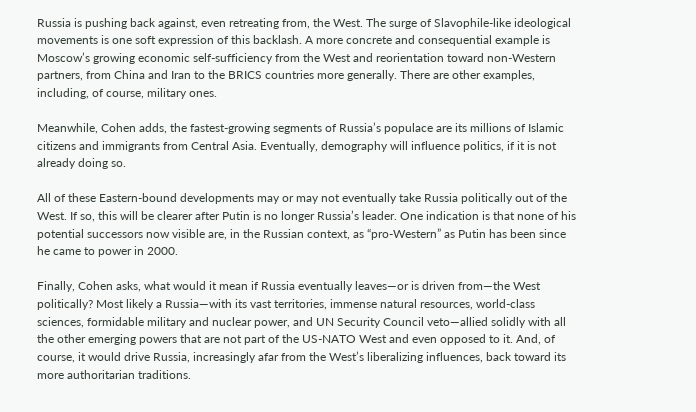Russia is pushing back against, even retreating from, the West. The surge of Slavophile-like ideological movements is one soft expression of this backlash. A more concrete and consequential example is Moscow’s growing economic self-sufficiency from the West and reorientation toward non-Western partners, from China and Iran to the BRICS countries more generally. There are other examples, including, of course, military ones.

Meanwhile, Cohen adds, the fastest-growing segments of Russia’s populace are its millions of Islamic citizens and immigrants from Central Asia. Eventually, demography will influence politics, if it is not already doing so.

All of these Eastern-bound developments may or may not eventually take Russia politically out of the West. If so, this will be clearer after Putin is no longer Russia’s leader. One indication is that none of his potential successors now visible are, in the Russian context, as “pro-Western” as Putin has been since he came to power in 2000.

Finally, Cohen asks, what would it mean if Russia eventually leaves—or is driven from—the West politically? Most likely a Russia—with its vast territories, immense natural resources, world-class sciences, formidable military and nuclear power, and UN Security Council veto—allied solidly with all the other emerging powers that are not part of the US-NATO West and even opposed to it. And, of course, it would drive Russia, increasingly afar from the West’s liberalizing influences, back toward its more authoritarian traditions.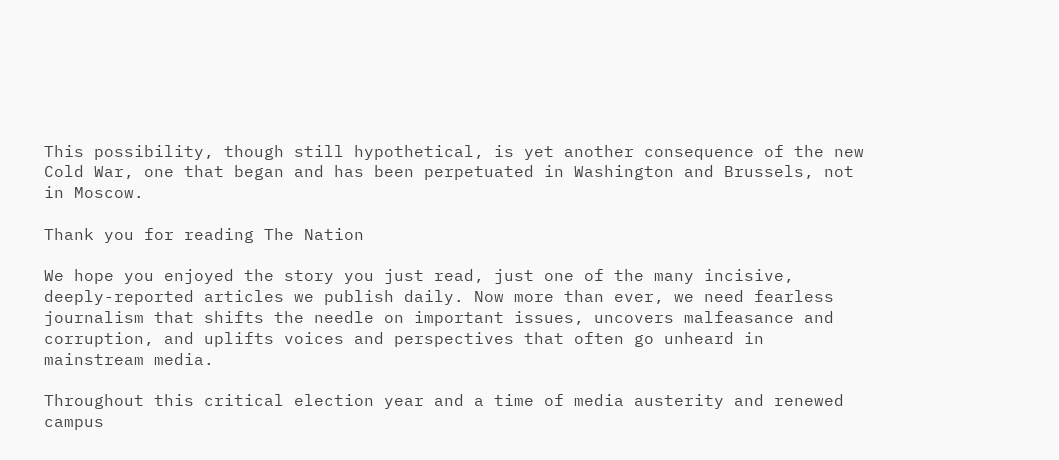This possibility, though still hypothetical, is yet another consequence of the new Cold War, one that began and has been perpetuated in Washington and Brussels, not in Moscow.

Thank you for reading The Nation

We hope you enjoyed the story you just read, just one of the many incisive, deeply-reported articles we publish daily. Now more than ever, we need fearless journalism that shifts the needle on important issues, uncovers malfeasance and corruption, and uplifts voices and perspectives that often go unheard in mainstream media.

Throughout this critical election year and a time of media austerity and renewed campus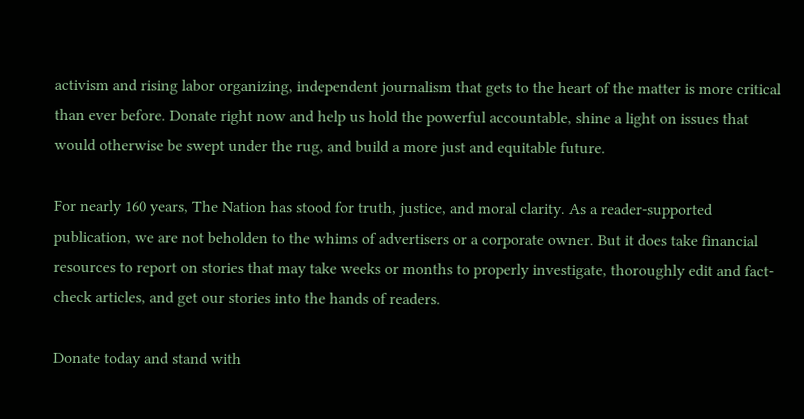activism and rising labor organizing, independent journalism that gets to the heart of the matter is more critical than ever before. Donate right now and help us hold the powerful accountable, shine a light on issues that would otherwise be swept under the rug, and build a more just and equitable future.

For nearly 160 years, The Nation has stood for truth, justice, and moral clarity. As a reader-supported publication, we are not beholden to the whims of advertisers or a corporate owner. But it does take financial resources to report on stories that may take weeks or months to properly investigate, thoroughly edit and fact-check articles, and get our stories into the hands of readers.

Donate today and stand with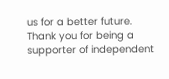us for a better future. Thank you for being a supporter of independent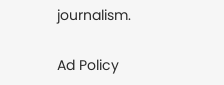journalism.

Ad Policy